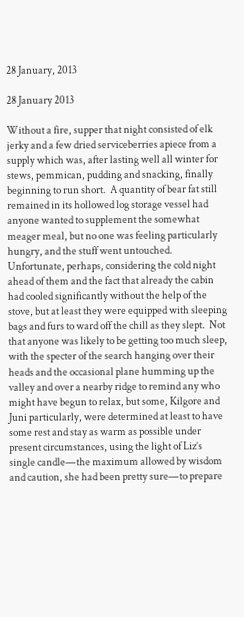28 January, 2013

28 January 2013

Without a fire, supper that night consisted of elk jerky and a few dried serviceberries apiece from a supply which was, after lasting well all winter for stews, pemmican, pudding and snacking, finally beginning to run short.  A quantity of bear fat still remained in its hollowed log storage vessel had anyone wanted to supplement the somewhat meager meal, but no one was feeling particularly hungry, and the stuff went untouched.  Unfortunate, perhaps, considering the cold night ahead of them and the fact that already the cabin had cooled significantly without the help of the stove, but at least they were equipped with sleeping bags and furs to ward off the chill as they slept.  Not that anyone was likely to be getting too much sleep, with the specter of the search hanging over their heads and the occasional plane humming up the valley and over a nearby ridge to remind any who might have begun to relax, but some, Kilgore and Juni particularly, were determined at least to have some rest and stay as warm as possible under present circumstances, using the light of Liz’s single candle—the maximum allowed by wisdom and caution, she had been pretty sure—to prepare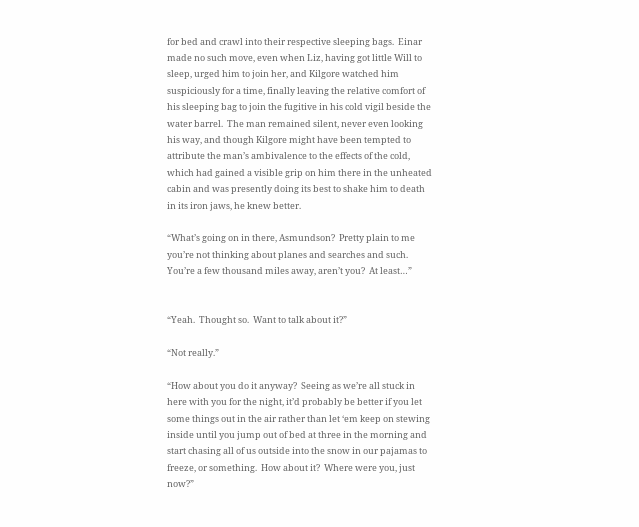for bed and crawl into their respective sleeping bags.  Einar made no such move, even when Liz, having got little Will to sleep, urged him to join her, and Kilgore watched him suspiciously for a time, finally leaving the relative comfort of his sleeping bag to join the fugitive in his cold vigil beside the water barrel.  The man remained silent, never even looking his way, and though Kilgore might have been tempted to attribute the man’s ambivalence to the effects of the cold, which had gained a visible grip on him there in the unheated cabin and was presently doing its best to shake him to death in its iron jaws, he knew better.

“What’s going on in there, Asmundson?  Pretty plain to me you’re not thinking about planes and searches and such.  You’re a few thousand miles away, aren’t you?  At least…”


“Yeah.  Thought so.  Want to talk about it?”

“Not really.”

“How about you do it anyway?  Seeing as we’re all stuck in here with you for the night, it’d probably be better if you let some things out in the air rather than let ‘em keep on stewing inside until you jump out of bed at three in the morning and start chasing all of us outside into the snow in our pajamas to freeze, or something.  How about it?  Where were you, just now?”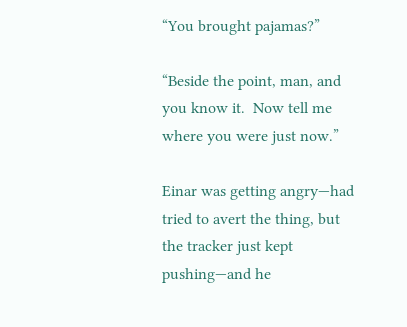“You brought pajamas?”

“Beside the point, man, and you know it.  Now tell me where you were just now.”

Einar was getting angry—had tried to avert the thing, but the tracker just kept pushing—and he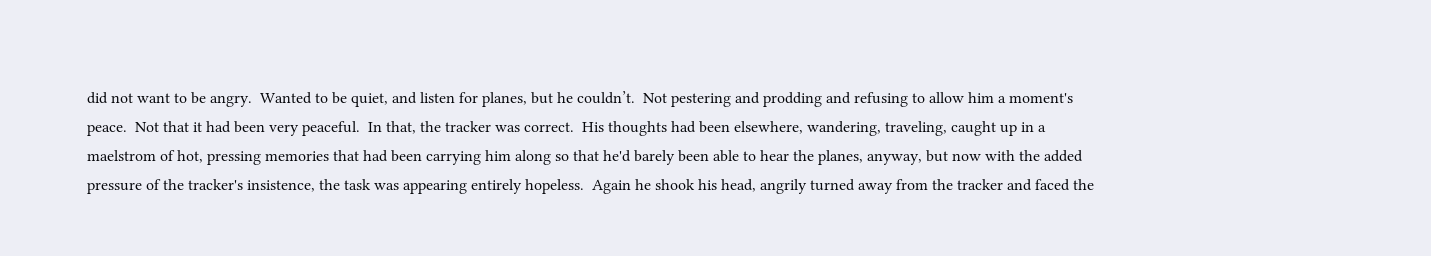did not want to be angry.  Wanted to be quiet, and listen for planes, but he couldn’t.  Not pestering and prodding and refusing to allow him a moment's peace.  Not that it had been very peaceful.  In that, the tracker was correct.  His thoughts had been elsewhere, wandering, traveling, caught up in a maelstrom of hot, pressing memories that had been carrying him along so that he'd barely been able to hear the planes, anyway, but now with the added pressure of the tracker's insistence, the task was appearing entirely hopeless.  Again he shook his head, angrily turned away from the tracker and faced the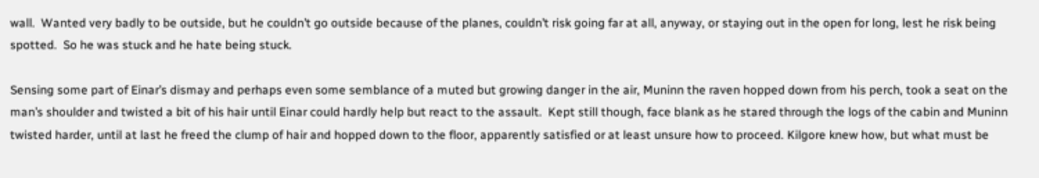wall.  Wanted very badly to be outside, but he couldn’t go outside because of the planes, couldn’t risk going far at all, anyway, or staying out in the open for long, lest he risk being spotted.  So he was stuck and he hate being stuck.

Sensing some part of Einar’s dismay and perhaps even some semblance of a muted but growing danger in the air, Muninn the raven hopped down from his perch, took a seat on the man’s shoulder and twisted a bit of his hair until Einar could hardly help but react to the assault.  Kept still though, face blank as he stared through the logs of the cabin and Muninn twisted harder, until at last he freed the clump of hair and hopped down to the floor, apparently satisfied or at least unsure how to proceed. Kilgore knew how, but what must be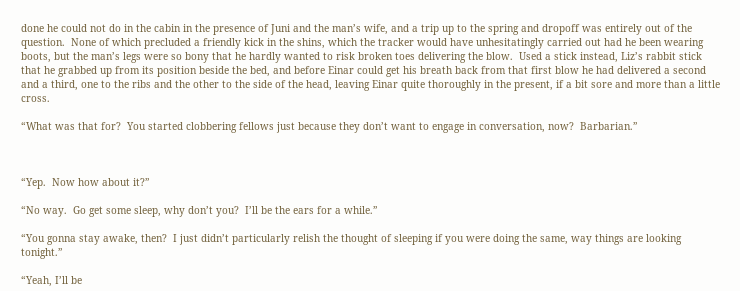done he could not do in the cabin in the presence of Juni and the man’s wife, and a trip up to the spring and dropoff was entirely out of the question.  None of which precluded a friendly kick in the shins, which the tracker would have unhesitatingly carried out had he been wearing boots, but the man’s legs were so bony that he hardly wanted to risk broken toes delivering the blow.  Used a stick instead, Liz’s rabbit stick that he grabbed up from its position beside the bed, and before Einar could get his breath back from that first blow he had delivered a second and a third, one to the ribs and the other to the side of the head, leaving Einar quite thoroughly in the present, if a bit sore and more than a little cross.

“What was that for?  You started clobbering fellows just because they don’t want to engage in conversation, now?  Barbarian.”



“Yep.  Now how about it?”

“No way.  Go get some sleep, why don’t you?  I’ll be the ears for a while.”

“You gonna stay awake, then?  I just didn’t particularly relish the thought of sleeping if you were doing the same, way things are looking tonight.”

“Yeah, I’ll be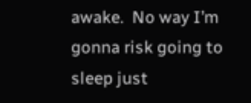awake.  No way I’m gonna risk going to sleep just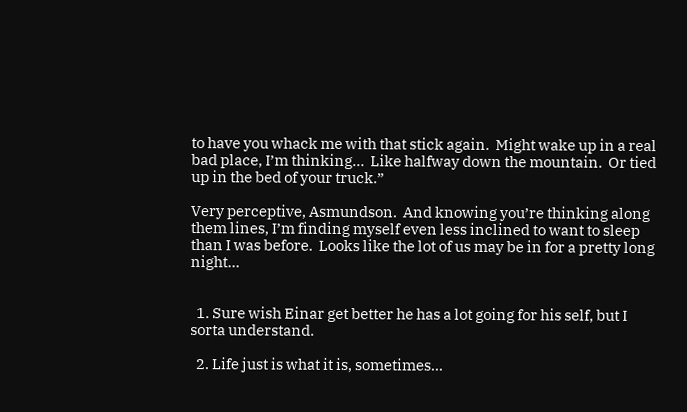to have you whack me with that stick again.  Might wake up in a real bad place, I’m thinking…  Like halfway down the mountain.  Or tied up in the bed of your truck.”

Very perceptive, Asmundson.  And knowing you’re thinking along them lines, I’m finding myself even less inclined to want to sleep than I was before.  Looks like the lot of us may be in for a pretty long night…


  1. Sure wish Einar get better he has a lot going for his self, but I sorta understand.

  2. Life just is what it is, sometimes...